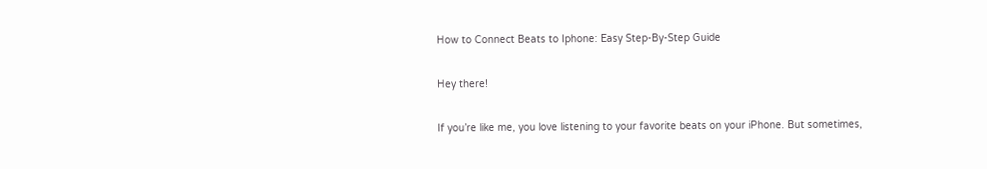How to Connect Beats to Iphone: Easy Step-By-Step Guide

Hey there!

If you’re like me, you love listening to your favorite beats on your iPhone. But sometimes,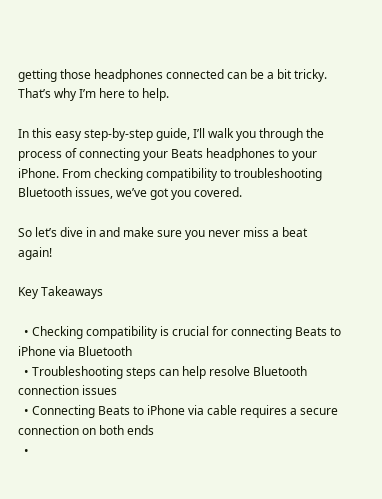getting those headphones connected can be a bit tricky. That’s why I’m here to help.

In this easy step-by-step guide, I’ll walk you through the process of connecting your Beats headphones to your iPhone. From checking compatibility to troubleshooting Bluetooth issues, we’ve got you covered.

So let’s dive in and make sure you never miss a beat again!

Key Takeaways

  • Checking compatibility is crucial for connecting Beats to iPhone via Bluetooth
  • Troubleshooting steps can help resolve Bluetooth connection issues
  • Connecting Beats to iPhone via cable requires a secure connection on both ends
  •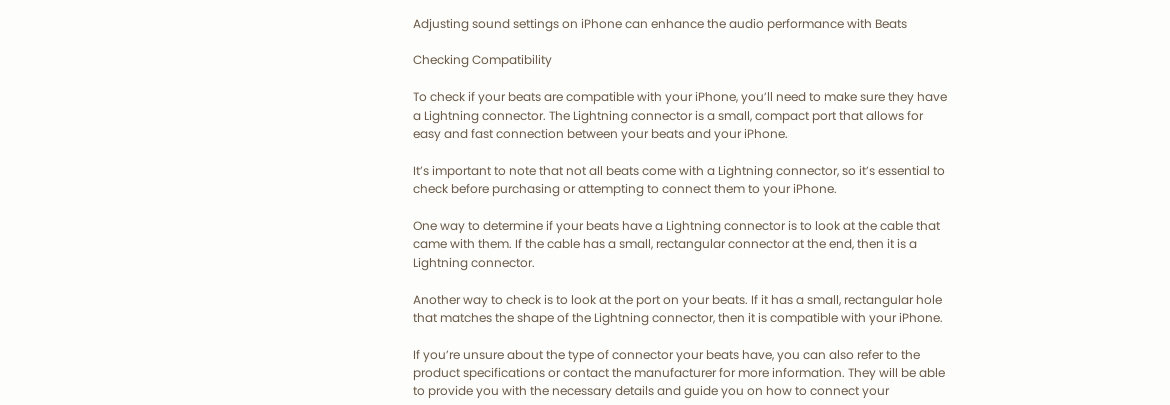Adjusting sound settings on iPhone can enhance the audio performance with Beats

Checking Compatibility

To check if your beats are compatible with your iPhone, you’ll need to make sure they have a Lightning connector. The Lightning connector is a small, compact port that allows for easy and fast connection between your beats and your iPhone.

It’s important to note that not all beats come with a Lightning connector, so it’s essential to check before purchasing or attempting to connect them to your iPhone.

One way to determine if your beats have a Lightning connector is to look at the cable that came with them. If the cable has a small, rectangular connector at the end, then it is a Lightning connector.

Another way to check is to look at the port on your beats. If it has a small, rectangular hole that matches the shape of the Lightning connector, then it is compatible with your iPhone.

If you’re unsure about the type of connector your beats have, you can also refer to the product specifications or contact the manufacturer for more information. They will be able to provide you with the necessary details and guide you on how to connect your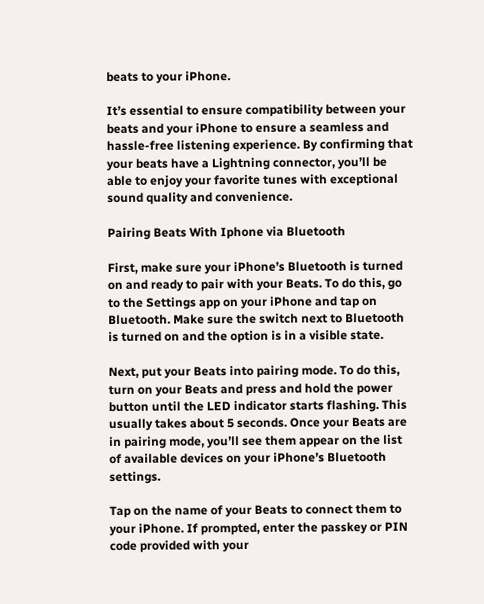beats to your iPhone.

It’s essential to ensure compatibility between your beats and your iPhone to ensure a seamless and hassle-free listening experience. By confirming that your beats have a Lightning connector, you’ll be able to enjoy your favorite tunes with exceptional sound quality and convenience.

Pairing Beats With Iphone via Bluetooth

First, make sure your iPhone’s Bluetooth is turned on and ready to pair with your Beats. To do this, go to the Settings app on your iPhone and tap on Bluetooth. Make sure the switch next to Bluetooth is turned on and the option is in a visible state.

Next, put your Beats into pairing mode. To do this, turn on your Beats and press and hold the power button until the LED indicator starts flashing. This usually takes about 5 seconds. Once your Beats are in pairing mode, you’ll see them appear on the list of available devices on your iPhone’s Bluetooth settings.

Tap on the name of your Beats to connect them to your iPhone. If prompted, enter the passkey or PIN code provided with your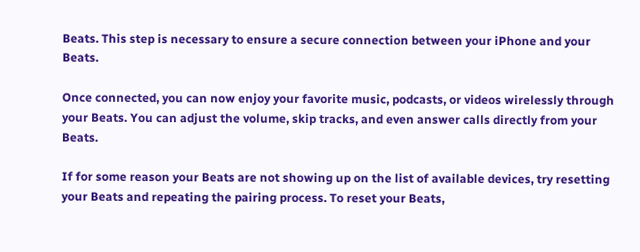Beats. This step is necessary to ensure a secure connection between your iPhone and your Beats.

Once connected, you can now enjoy your favorite music, podcasts, or videos wirelessly through your Beats. You can adjust the volume, skip tracks, and even answer calls directly from your Beats.

If for some reason your Beats are not showing up on the list of available devices, try resetting your Beats and repeating the pairing process. To reset your Beats,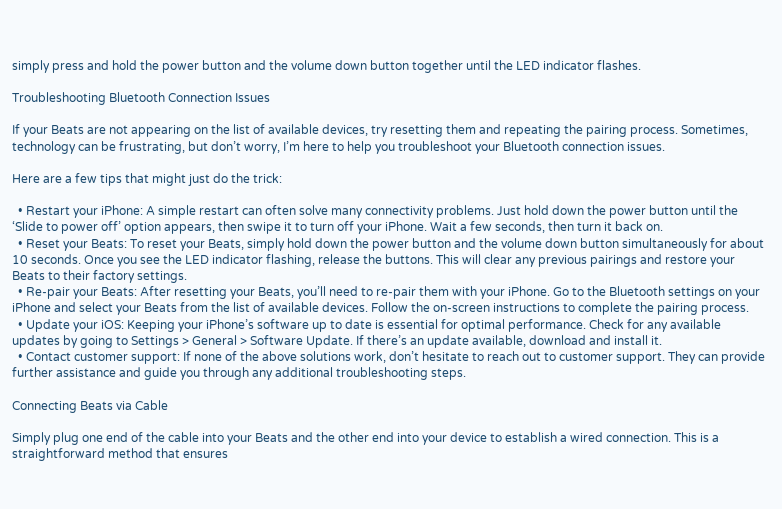simply press and hold the power button and the volume down button together until the LED indicator flashes.

Troubleshooting Bluetooth Connection Issues

If your Beats are not appearing on the list of available devices, try resetting them and repeating the pairing process. Sometimes, technology can be frustrating, but don’t worry, I’m here to help you troubleshoot your Bluetooth connection issues.

Here are a few tips that might just do the trick:

  • Restart your iPhone: A simple restart can often solve many connectivity problems. Just hold down the power button until the ‘Slide to power off’ option appears, then swipe it to turn off your iPhone. Wait a few seconds, then turn it back on.
  • Reset your Beats: To reset your Beats, simply hold down the power button and the volume down button simultaneously for about 10 seconds. Once you see the LED indicator flashing, release the buttons. This will clear any previous pairings and restore your Beats to their factory settings.
  • Re-pair your Beats: After resetting your Beats, you’ll need to re-pair them with your iPhone. Go to the Bluetooth settings on your iPhone and select your Beats from the list of available devices. Follow the on-screen instructions to complete the pairing process.
  • Update your iOS: Keeping your iPhone’s software up to date is essential for optimal performance. Check for any available updates by going to Settings > General > Software Update. If there’s an update available, download and install it.
  • Contact customer support: If none of the above solutions work, don’t hesitate to reach out to customer support. They can provide further assistance and guide you through any additional troubleshooting steps.

Connecting Beats via Cable

Simply plug one end of the cable into your Beats and the other end into your device to establish a wired connection. This is a straightforward method that ensures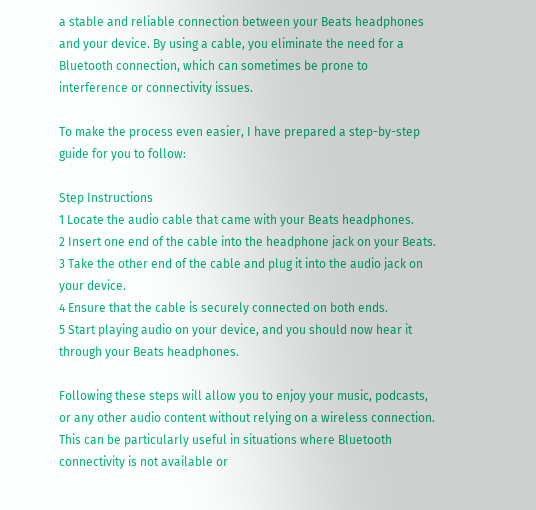a stable and reliable connection between your Beats headphones and your device. By using a cable, you eliminate the need for a Bluetooth connection, which can sometimes be prone to interference or connectivity issues.

To make the process even easier, I have prepared a step-by-step guide for you to follow:

Step Instructions
1 Locate the audio cable that came with your Beats headphones.
2 Insert one end of the cable into the headphone jack on your Beats.
3 Take the other end of the cable and plug it into the audio jack on your device.
4 Ensure that the cable is securely connected on both ends.
5 Start playing audio on your device, and you should now hear it through your Beats headphones.

Following these steps will allow you to enjoy your music, podcasts, or any other audio content without relying on a wireless connection. This can be particularly useful in situations where Bluetooth connectivity is not available or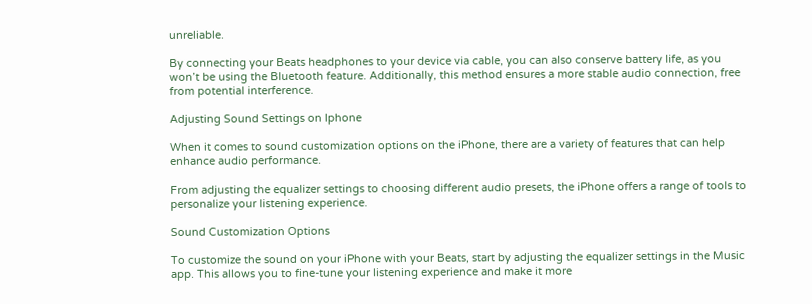unreliable.

By connecting your Beats headphones to your device via cable, you can also conserve battery life, as you won’t be using the Bluetooth feature. Additionally, this method ensures a more stable audio connection, free from potential interference.

Adjusting Sound Settings on Iphone

When it comes to sound customization options on the iPhone, there are a variety of features that can help enhance audio performance.

From adjusting the equalizer settings to choosing different audio presets, the iPhone offers a range of tools to personalize your listening experience.

Sound Customization Options

To customize the sound on your iPhone with your Beats, start by adjusting the equalizer settings in the Music app. This allows you to fine-tune your listening experience and make it more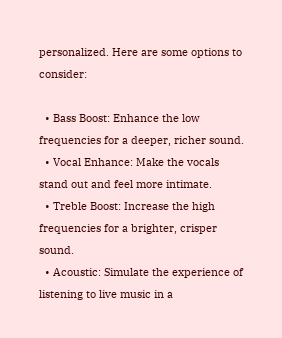personalized. Here are some options to consider:

  • Bass Boost: Enhance the low frequencies for a deeper, richer sound.
  • Vocal Enhance: Make the vocals stand out and feel more intimate.
  • Treble Boost: Increase the high frequencies for a brighter, crisper sound.
  • Acoustic: Simulate the experience of listening to live music in a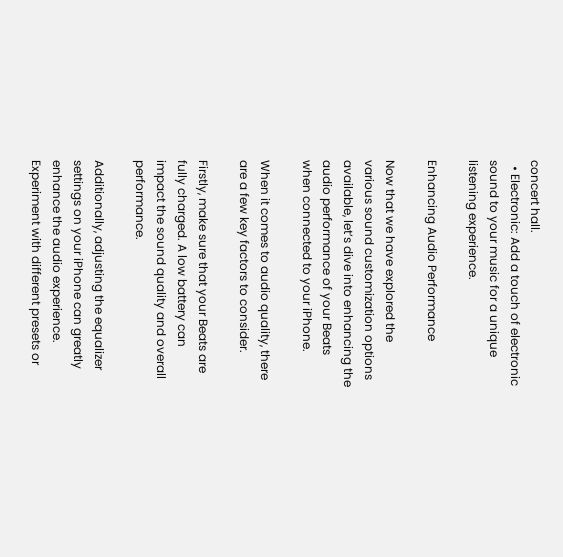concert hall.
  • Electronic: Add a touch of electronic sound to your music for a unique listening experience.

Enhancing Audio Performance

Now that we have explored the various sound customization options available, let’s dive into enhancing the audio performance of your Beats when connected to your iPhone.

When it comes to audio quality, there are a few key factors to consider.

Firstly, make sure that your Beats are fully charged. A low battery can impact the sound quality and overall performance.

Additionally, adjusting the equalizer settings on your iPhone can greatly enhance the audio experience. Experiment with different presets or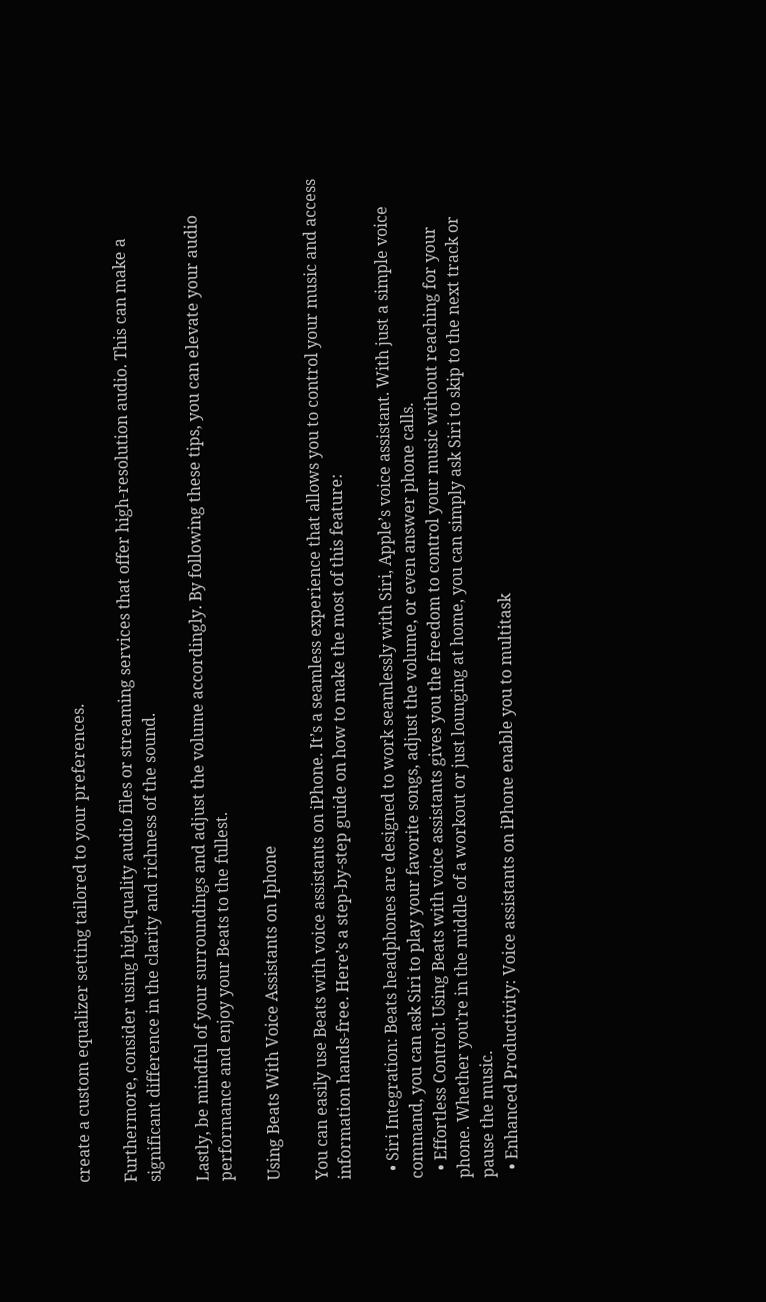create a custom equalizer setting tailored to your preferences.

Furthermore, consider using high-quality audio files or streaming services that offer high-resolution audio. This can make a significant difference in the clarity and richness of the sound.

Lastly, be mindful of your surroundings and adjust the volume accordingly. By following these tips, you can elevate your audio performance and enjoy your Beats to the fullest.

Using Beats With Voice Assistants on Iphone

You can easily use Beats with voice assistants on iPhone. It’s a seamless experience that allows you to control your music and access information hands-free. Here’s a step-by-step guide on how to make the most of this feature:

  • Siri Integration: Beats headphones are designed to work seamlessly with Siri, Apple’s voice assistant. With just a simple voice command, you can ask Siri to play your favorite songs, adjust the volume, or even answer phone calls.
  • Effortless Control: Using Beats with voice assistants gives you the freedom to control your music without reaching for your phone. Whether you’re in the middle of a workout or just lounging at home, you can simply ask Siri to skip to the next track or pause the music.
  • Enhanced Productivity: Voice assistants on iPhone enable you to multitask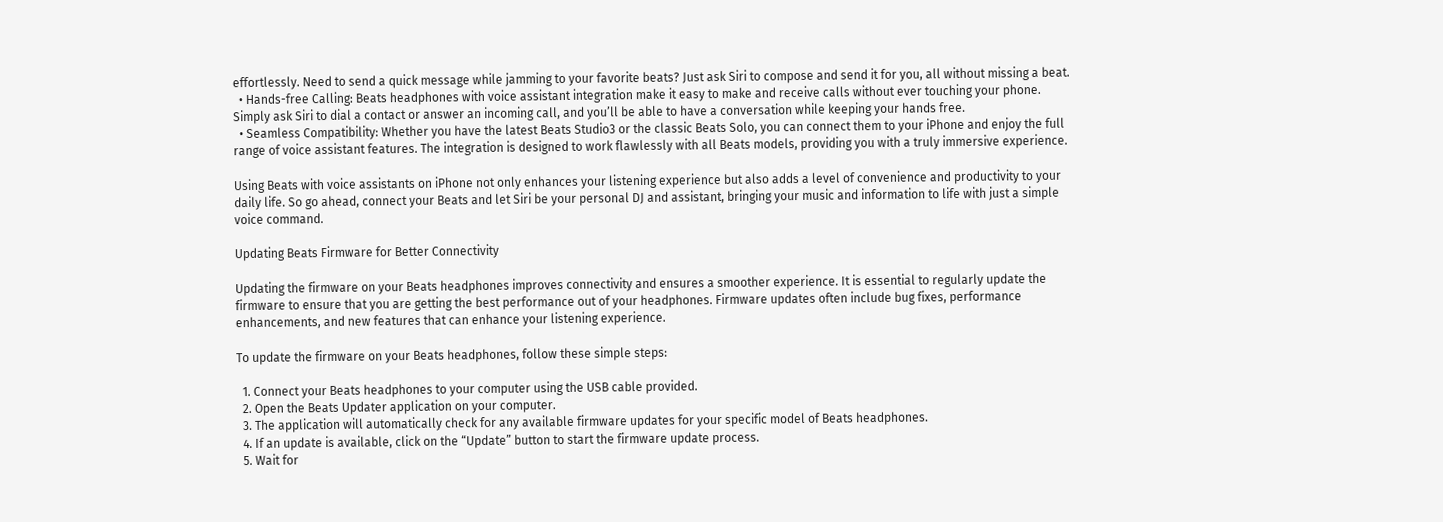effortlessly. Need to send a quick message while jamming to your favorite beats? Just ask Siri to compose and send it for you, all without missing a beat.
  • Hands-free Calling: Beats headphones with voice assistant integration make it easy to make and receive calls without ever touching your phone. Simply ask Siri to dial a contact or answer an incoming call, and you’ll be able to have a conversation while keeping your hands free.
  • Seamless Compatibility: Whether you have the latest Beats Studio3 or the classic Beats Solo, you can connect them to your iPhone and enjoy the full range of voice assistant features. The integration is designed to work flawlessly with all Beats models, providing you with a truly immersive experience.

Using Beats with voice assistants on iPhone not only enhances your listening experience but also adds a level of convenience and productivity to your daily life. So go ahead, connect your Beats and let Siri be your personal DJ and assistant, bringing your music and information to life with just a simple voice command.

Updating Beats Firmware for Better Connectivity

Updating the firmware on your Beats headphones improves connectivity and ensures a smoother experience. It is essential to regularly update the firmware to ensure that you are getting the best performance out of your headphones. Firmware updates often include bug fixes, performance enhancements, and new features that can enhance your listening experience.

To update the firmware on your Beats headphones, follow these simple steps:

  1. Connect your Beats headphones to your computer using the USB cable provided.
  2. Open the Beats Updater application on your computer.
  3. The application will automatically check for any available firmware updates for your specific model of Beats headphones.
  4. If an update is available, click on the “Update” button to start the firmware update process.
  5. Wait for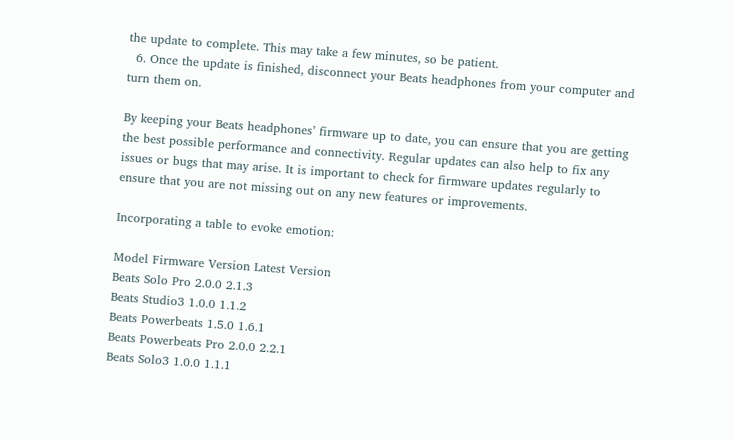the update to complete. This may take a few minutes, so be patient.
  6. Once the update is finished, disconnect your Beats headphones from your computer and turn them on.

By keeping your Beats headphones’ firmware up to date, you can ensure that you are getting the best possible performance and connectivity. Regular updates can also help to fix any issues or bugs that may arise. It is important to check for firmware updates regularly to ensure that you are not missing out on any new features or improvements.

Incorporating a table to evoke emotion:

Model Firmware Version Latest Version
Beats Solo Pro 2.0.0 2.1.3
Beats Studio3 1.0.0 1.1.2
Beats Powerbeats 1.5.0 1.6.1
Beats Powerbeats Pro 2.0.0 2.2.1
Beats Solo3 1.0.0 1.1.1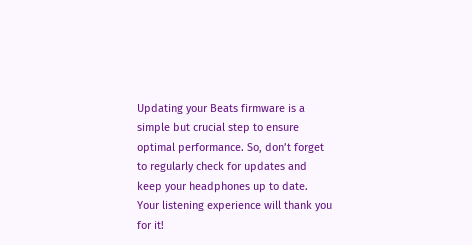Updating your Beats firmware is a simple but crucial step to ensure optimal performance. So, don’t forget to regularly check for updates and keep your headphones up to date. Your listening experience will thank you for it!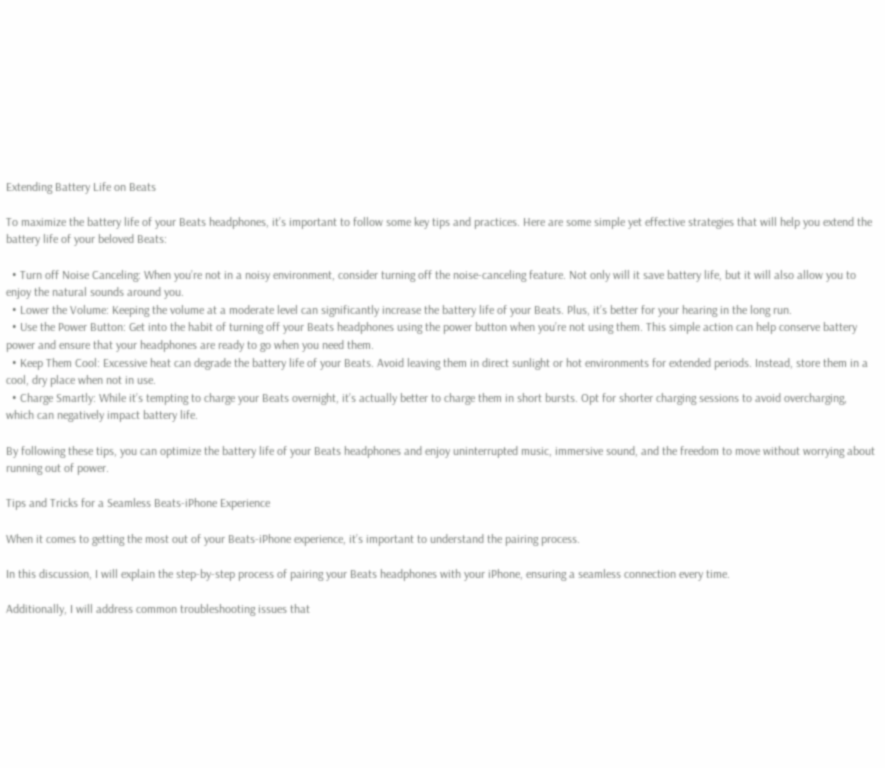Extending Battery Life on Beats

To maximize the battery life of your Beats headphones, it’s important to follow some key tips and practices. Here are some simple yet effective strategies that will help you extend the battery life of your beloved Beats:

  • Turn off Noise Canceling: When you’re not in a noisy environment, consider turning off the noise-canceling feature. Not only will it save battery life, but it will also allow you to enjoy the natural sounds around you.
  • Lower the Volume: Keeping the volume at a moderate level can significantly increase the battery life of your Beats. Plus, it’s better for your hearing in the long run.
  • Use the Power Button: Get into the habit of turning off your Beats headphones using the power button when you’re not using them. This simple action can help conserve battery power and ensure that your headphones are ready to go when you need them.
  • Keep Them Cool: Excessive heat can degrade the battery life of your Beats. Avoid leaving them in direct sunlight or hot environments for extended periods. Instead, store them in a cool, dry place when not in use.
  • Charge Smartly: While it’s tempting to charge your Beats overnight, it’s actually better to charge them in short bursts. Opt for shorter charging sessions to avoid overcharging, which can negatively impact battery life.

By following these tips, you can optimize the battery life of your Beats headphones and enjoy uninterrupted music, immersive sound, and the freedom to move without worrying about running out of power.

Tips and Tricks for a Seamless Beats-iPhone Experience

When it comes to getting the most out of your Beats-iPhone experience, it’s important to understand the pairing process.

In this discussion, I will explain the step-by-step process of pairing your Beats headphones with your iPhone, ensuring a seamless connection every time.

Additionally, I will address common troubleshooting issues that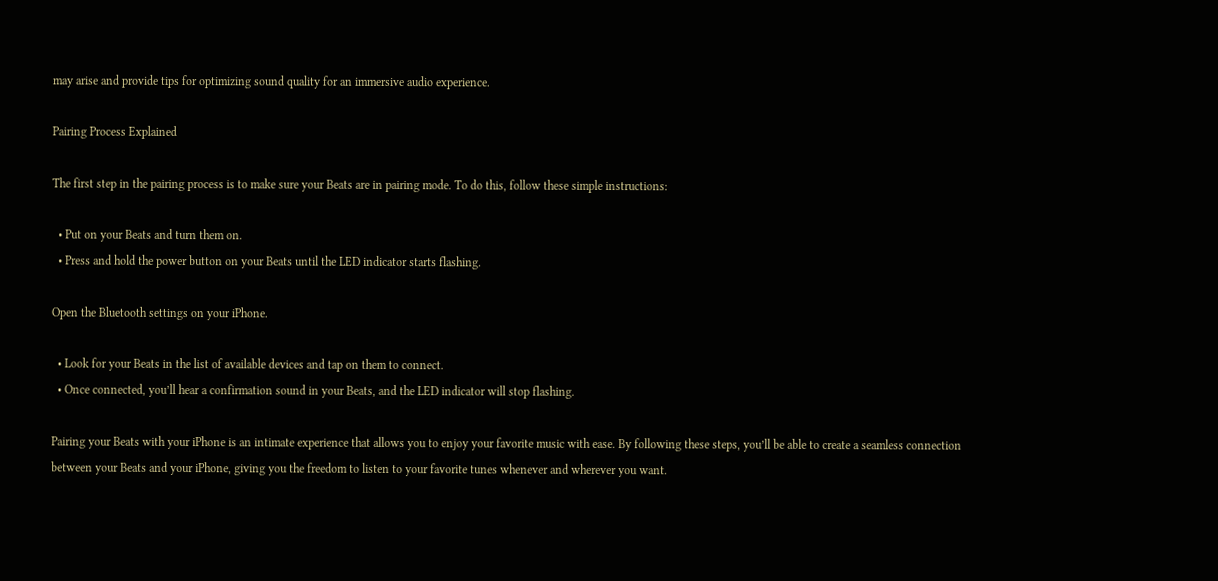may arise and provide tips for optimizing sound quality for an immersive audio experience.

Pairing Process Explained

The first step in the pairing process is to make sure your Beats are in pairing mode. To do this, follow these simple instructions:

  • Put on your Beats and turn them on.
  • Press and hold the power button on your Beats until the LED indicator starts flashing.

Open the Bluetooth settings on your iPhone.

  • Look for your Beats in the list of available devices and tap on them to connect.
  • Once connected, you’ll hear a confirmation sound in your Beats, and the LED indicator will stop flashing.

Pairing your Beats with your iPhone is an intimate experience that allows you to enjoy your favorite music with ease. By following these steps, you’ll be able to create a seamless connection between your Beats and your iPhone, giving you the freedom to listen to your favorite tunes whenever and wherever you want.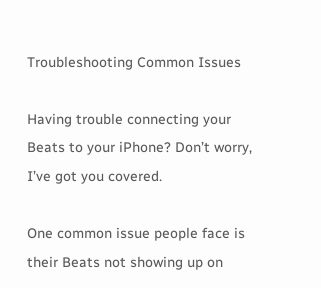Troubleshooting Common Issues

Having trouble connecting your Beats to your iPhone? Don’t worry, I’ve got you covered.

One common issue people face is their Beats not showing up on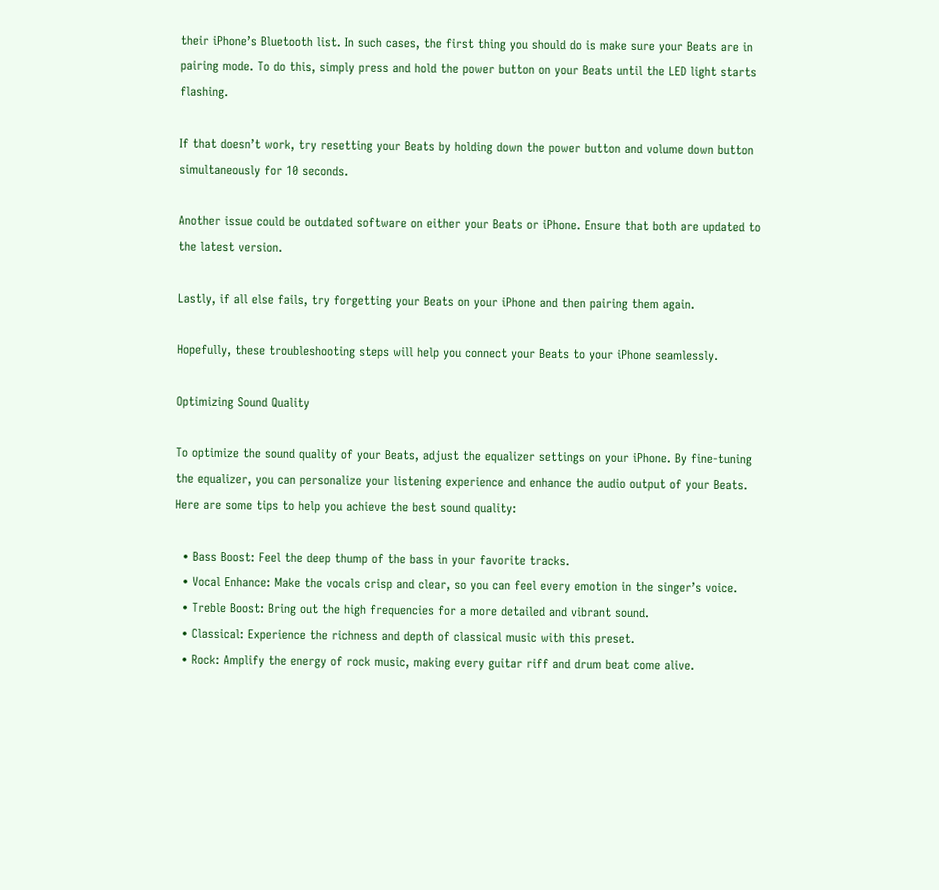their iPhone’s Bluetooth list. In such cases, the first thing you should do is make sure your Beats are in pairing mode. To do this, simply press and hold the power button on your Beats until the LED light starts flashing.

If that doesn’t work, try resetting your Beats by holding down the power button and volume down button simultaneously for 10 seconds.

Another issue could be outdated software on either your Beats or iPhone. Ensure that both are updated to the latest version.

Lastly, if all else fails, try forgetting your Beats on your iPhone and then pairing them again.

Hopefully, these troubleshooting steps will help you connect your Beats to your iPhone seamlessly.

Optimizing Sound Quality

To optimize the sound quality of your Beats, adjust the equalizer settings on your iPhone. By fine-tuning the equalizer, you can personalize your listening experience and enhance the audio output of your Beats. Here are some tips to help you achieve the best sound quality:

  • Bass Boost: Feel the deep thump of the bass in your favorite tracks.
  • Vocal Enhance: Make the vocals crisp and clear, so you can feel every emotion in the singer’s voice.
  • Treble Boost: Bring out the high frequencies for a more detailed and vibrant sound.
  • Classical: Experience the richness and depth of classical music with this preset.
  • Rock: Amplify the energy of rock music, making every guitar riff and drum beat come alive.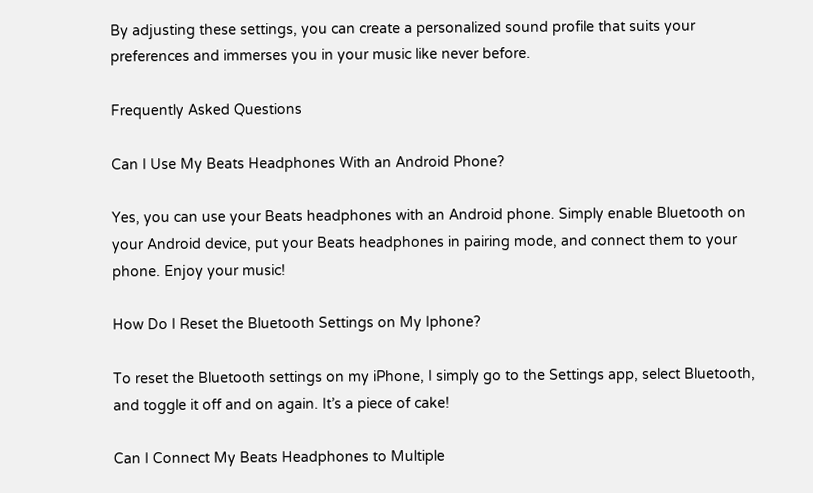By adjusting these settings, you can create a personalized sound profile that suits your preferences and immerses you in your music like never before.

Frequently Asked Questions

Can I Use My Beats Headphones With an Android Phone?

Yes, you can use your Beats headphones with an Android phone. Simply enable Bluetooth on your Android device, put your Beats headphones in pairing mode, and connect them to your phone. Enjoy your music!

How Do I Reset the Bluetooth Settings on My Iphone?

To reset the Bluetooth settings on my iPhone, I simply go to the Settings app, select Bluetooth, and toggle it off and on again. It’s a piece of cake!

Can I Connect My Beats Headphones to Multiple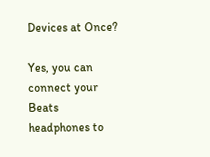Devices at Once?

Yes, you can connect your Beats headphones to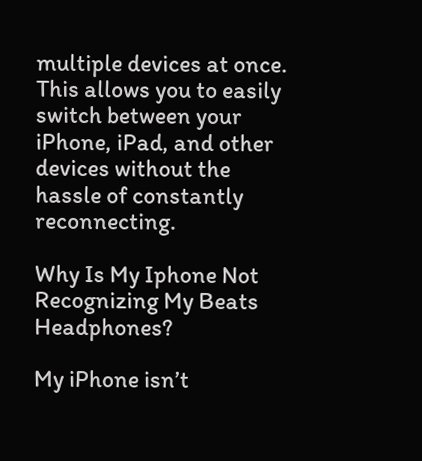multiple devices at once. This allows you to easily switch between your iPhone, iPad, and other devices without the hassle of constantly reconnecting.

Why Is My Iphone Not Recognizing My Beats Headphones?

My iPhone isn’t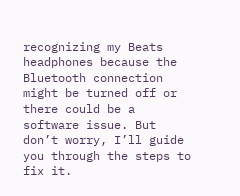recognizing my Beats headphones because the Bluetooth connection might be turned off or there could be a software issue. But don’t worry, I’ll guide you through the steps to fix it.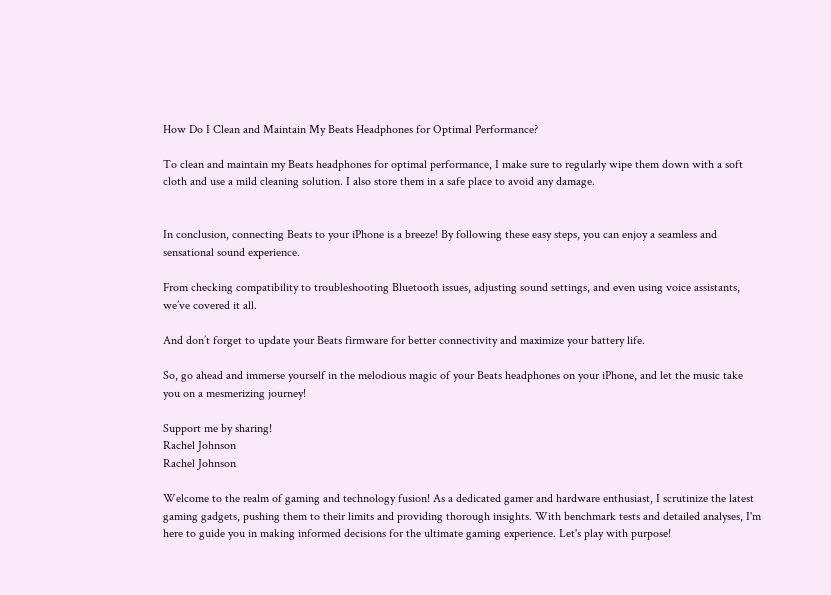How Do I Clean and Maintain My Beats Headphones for Optimal Performance?

To clean and maintain my Beats headphones for optimal performance, I make sure to regularly wipe them down with a soft cloth and use a mild cleaning solution. I also store them in a safe place to avoid any damage.


In conclusion, connecting Beats to your iPhone is a breeze! By following these easy steps, you can enjoy a seamless and sensational sound experience.

From checking compatibility to troubleshooting Bluetooth issues, adjusting sound settings, and even using voice assistants, we’ve covered it all.

And don’t forget to update your Beats firmware for better connectivity and maximize your battery life.

So, go ahead and immerse yourself in the melodious magic of your Beats headphones on your iPhone, and let the music take you on a mesmerizing journey!

Support me by sharing!
Rachel Johnson
Rachel Johnson

Welcome to the realm of gaming and technology fusion! As a dedicated gamer and hardware enthusiast, I scrutinize the latest gaming gadgets, pushing them to their limits and providing thorough insights. With benchmark tests and detailed analyses, I'm here to guide you in making informed decisions for the ultimate gaming experience. Let's play with purpose!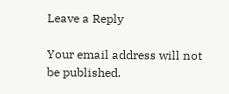Leave a Reply

Your email address will not be published.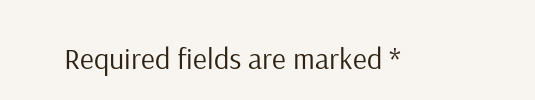Required fields are marked *